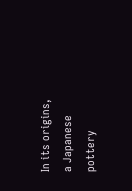In its origins, a Japanese pottery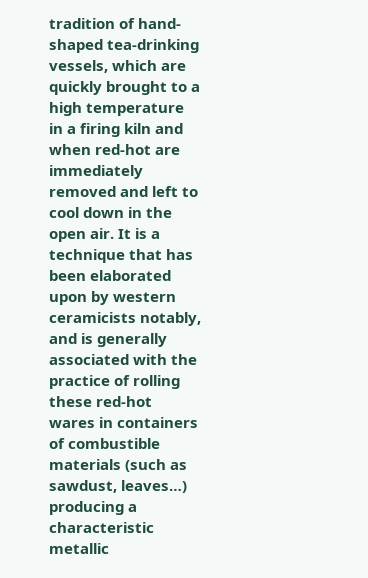tradition of hand-shaped tea-drinking vessels, which are quickly brought to a high temperature in a firing kiln and when red-hot are immediately removed and left to cool down in the open air. It is a technique that has been elaborated upon by western ceramicists notably, and is generally associated with the practice of rolling these red-hot wares in containers of combustible materials (such as sawdust, leaves…) producing a characteristic metallic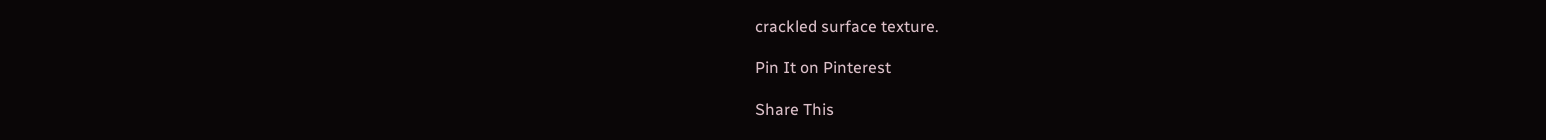crackled surface texture.

Pin It on Pinterest

Share This